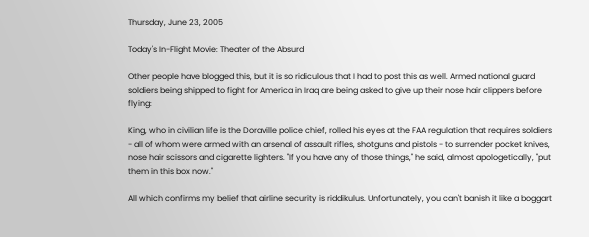Thursday, June 23, 2005

Today's In-Flight Movie: Theater of the Absurd

Other people have blogged this, but it is so ridiculous that I had to post this as well. Armed national guard soldiers being shipped to fight for America in Iraq are being asked to give up their nose hair clippers before flying:

King, who in civilian life is the Doraville police chief, rolled his eyes at the FAA regulation that requires soldiers - all of whom were armed with an arsenal of assault rifles, shotguns and pistols - to surrender pocket knives, nose hair scissors and cigarette lighters. "If you have any of those things," he said, almost apologetically, "put them in this box now."

All which confirms my belief that airline security is riddikulus. Unfortunately, you can't banish it like a boggart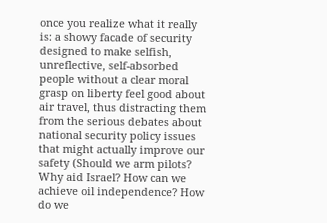once you realize what it really is: a showy facade of security designed to make selfish, unreflective, self-absorbed people without a clear moral grasp on liberty feel good about air travel, thus distracting them from the serious debates about national security policy issues that might actually improve our safety (Should we arm pilots? Why aid Israel? How can we achieve oil independence? How do we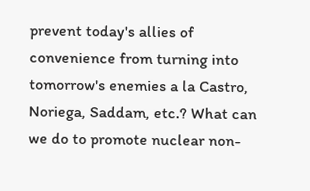prevent today's allies of convenience from turning into tomorrow's enemies a la Castro, Noriega, Saddam, etc.? What can we do to promote nuclear non-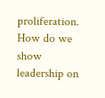proliferation. How do we show leadership on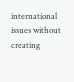international issues without creating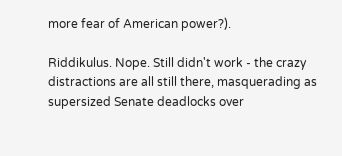more fear of American power?).

Riddikulus. Nope. Still didn't work - the crazy distractions are all still there, masquerading as supersized Senate deadlocks over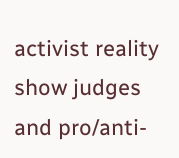activist reality show judges and pro/anti-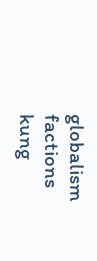globalism factions kung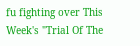fu fighting over This Week's "Trial Of The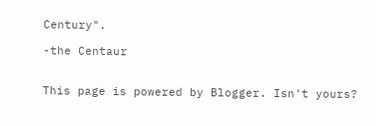Century".

-the Centaur


This page is powered by Blogger. Isn't yours?